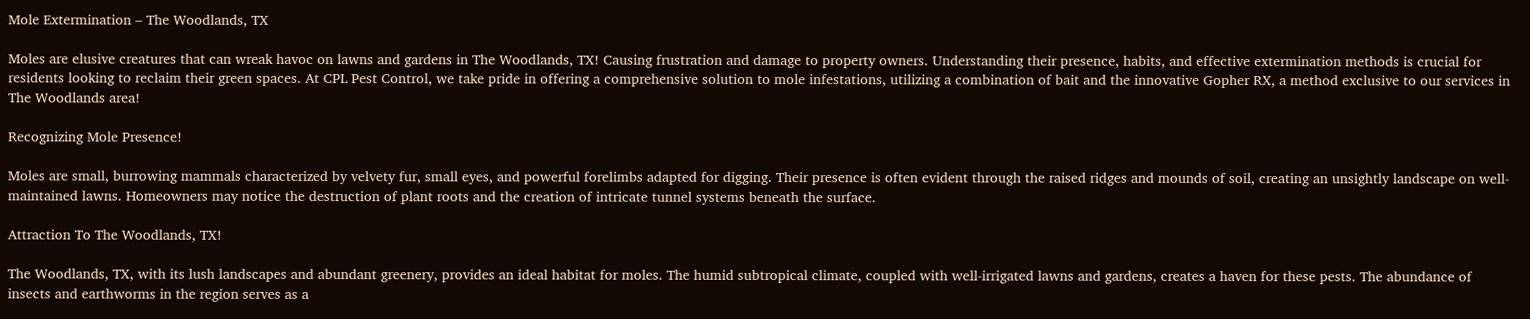Mole Extermination – The Woodlands, TX

Moles are elusive creatures that can wreak havoc on lawns and gardens in The Woodlands, TX! Causing frustration and damage to property owners. Understanding their presence, habits, and effective extermination methods is crucial for residents looking to reclaim their green spaces. At CPL Pest Control, we take pride in offering a comprehensive solution to mole infestations, utilizing a combination of bait and the innovative Gopher RX, a method exclusive to our services in The Woodlands area!

Recognizing Mole Presence!

Moles are small, burrowing mammals characterized by velvety fur, small eyes, and powerful forelimbs adapted for digging. Their presence is often evident through the raised ridges and mounds of soil, creating an unsightly landscape on well-maintained lawns. Homeowners may notice the destruction of plant roots and the creation of intricate tunnel systems beneath the surface.

Attraction To The Woodlands, TX!

The Woodlands, TX, with its lush landscapes and abundant greenery, provides an ideal habitat for moles. The humid subtropical climate, coupled with well-irrigated lawns and gardens, creates a haven for these pests. The abundance of insects and earthworms in the region serves as a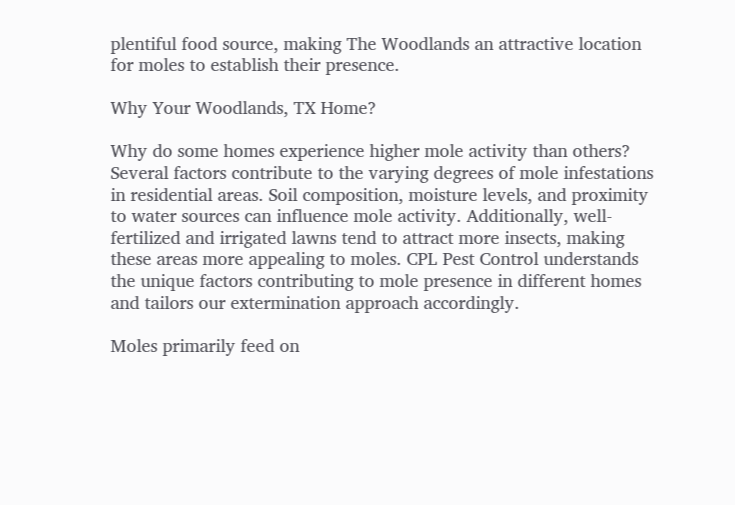plentiful food source, making The Woodlands an attractive location for moles to establish their presence.

Why Your Woodlands, TX Home?

Why do some homes experience higher mole activity than others? Several factors contribute to the varying degrees of mole infestations in residential areas. Soil composition, moisture levels, and proximity to water sources can influence mole activity. Additionally, well-fertilized and irrigated lawns tend to attract more insects, making these areas more appealing to moles. CPL Pest Control understands the unique factors contributing to mole presence in different homes and tailors our extermination approach accordingly.

Moles primarily feed on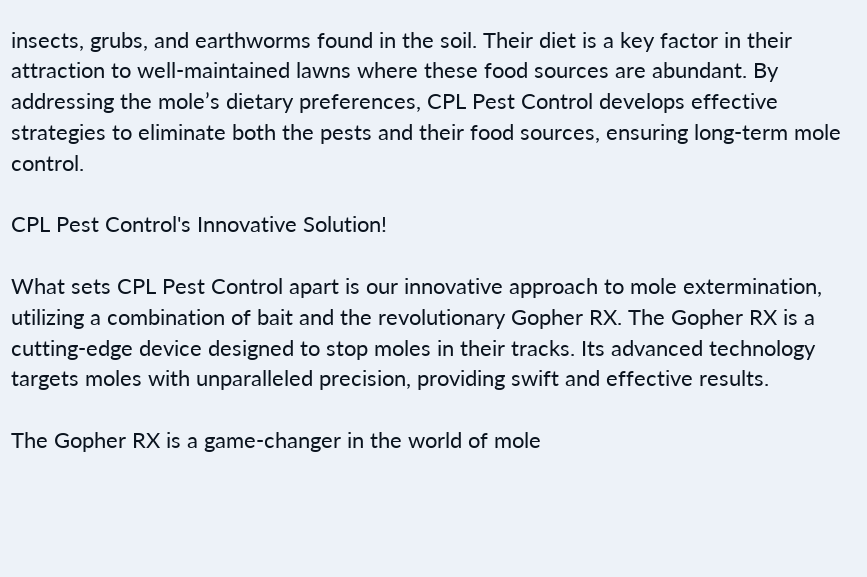insects, grubs, and earthworms found in the soil. Their diet is a key factor in their attraction to well-maintained lawns where these food sources are abundant. By addressing the mole’s dietary preferences, CPL Pest Control develops effective strategies to eliminate both the pests and their food sources, ensuring long-term mole control.

CPL Pest Control's Innovative Solution!

What sets CPL Pest Control apart is our innovative approach to mole extermination, utilizing a combination of bait and the revolutionary Gopher RX. The Gopher RX is a cutting-edge device designed to stop moles in their tracks. Its advanced technology targets moles with unparalleled precision, providing swift and effective results.

The Gopher RX is a game-changer in the world of mole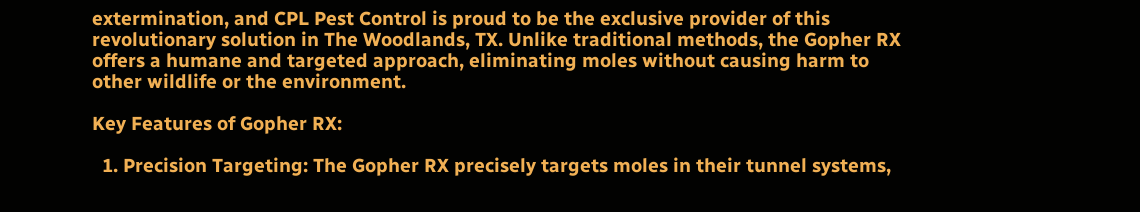extermination, and CPL Pest Control is proud to be the exclusive provider of this revolutionary solution in The Woodlands, TX. Unlike traditional methods, the Gopher RX offers a humane and targeted approach, eliminating moles without causing harm to other wildlife or the environment.

Key Features of Gopher RX:

  1. Precision Targeting: The Gopher RX precisely targets moles in their tunnel systems,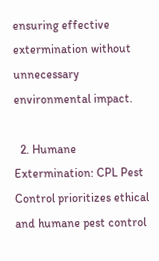ensuring effective extermination without unnecessary environmental impact.

  2. Humane Extermination: CPL Pest Control prioritizes ethical and humane pest control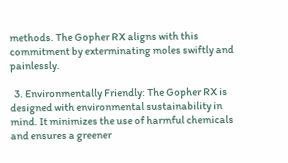methods. The Gopher RX aligns with this commitment by exterminating moles swiftly and painlessly.

  3. Environmentally Friendly: The Gopher RX is designed with environmental sustainability in mind. It minimizes the use of harmful chemicals and ensures a greener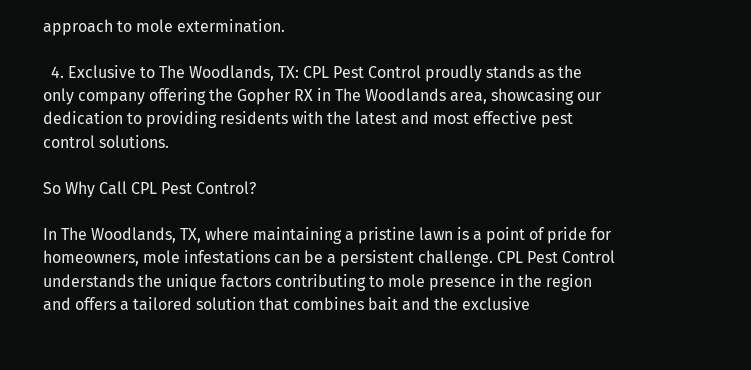approach to mole extermination.

  4. Exclusive to The Woodlands, TX: CPL Pest Control proudly stands as the only company offering the Gopher RX in The Woodlands area, showcasing our dedication to providing residents with the latest and most effective pest control solutions.

So Why Call CPL Pest Control?

In The Woodlands, TX, where maintaining a pristine lawn is a point of pride for homeowners, mole infestations can be a persistent challenge. CPL Pest Control understands the unique factors contributing to mole presence in the region and offers a tailored solution that combines bait and the exclusive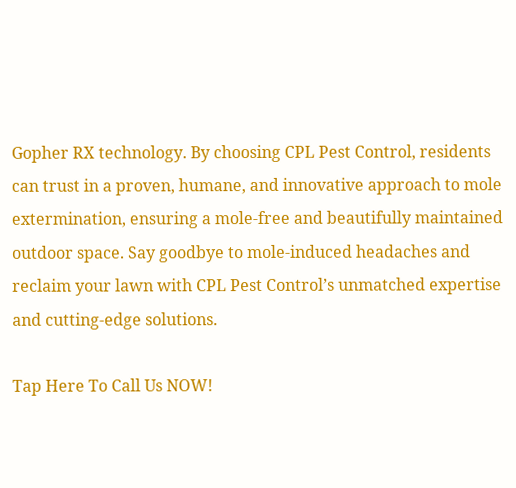Gopher RX technology. By choosing CPL Pest Control, residents can trust in a proven, humane, and innovative approach to mole extermination, ensuring a mole-free and beautifully maintained outdoor space. Say goodbye to mole-induced headaches and reclaim your lawn with CPL Pest Control’s unmatched expertise and cutting-edge solutions.

Tap Here To Call Us NOW!